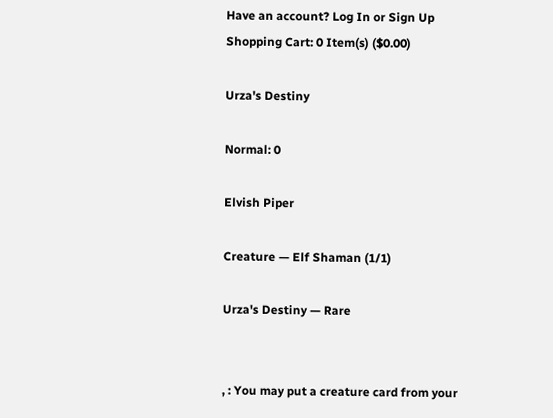Have an account? Log In or Sign Up
Shopping Cart: 0 Item(s) ($0.00)

Urza's Destiny

Normal: 0

Elvish Piper

Creature — Elf Shaman (1/1)

Urza's Destiny — Rare


, : You may put a creature card from your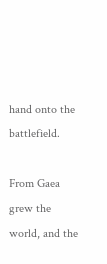hand onto the battlefield.

From Gaea grew the world, and the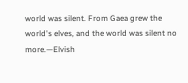world was silent. From Gaea grew the world's elves, and the world was silent no more.—Elvish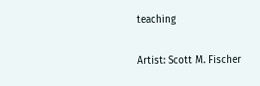teaching

Artist: Scott M. Fischer